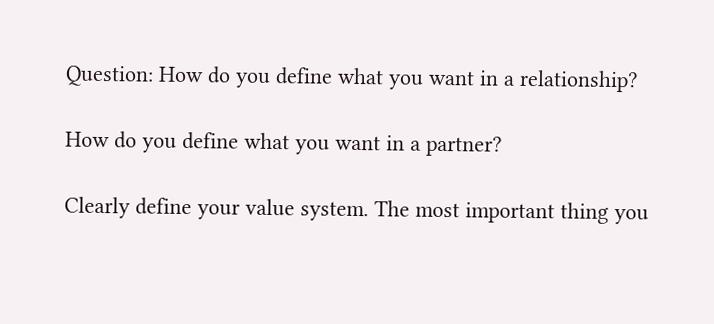Question: How do you define what you want in a relationship?

How do you define what you want in a partner?

Clearly define your value system. The most important thing you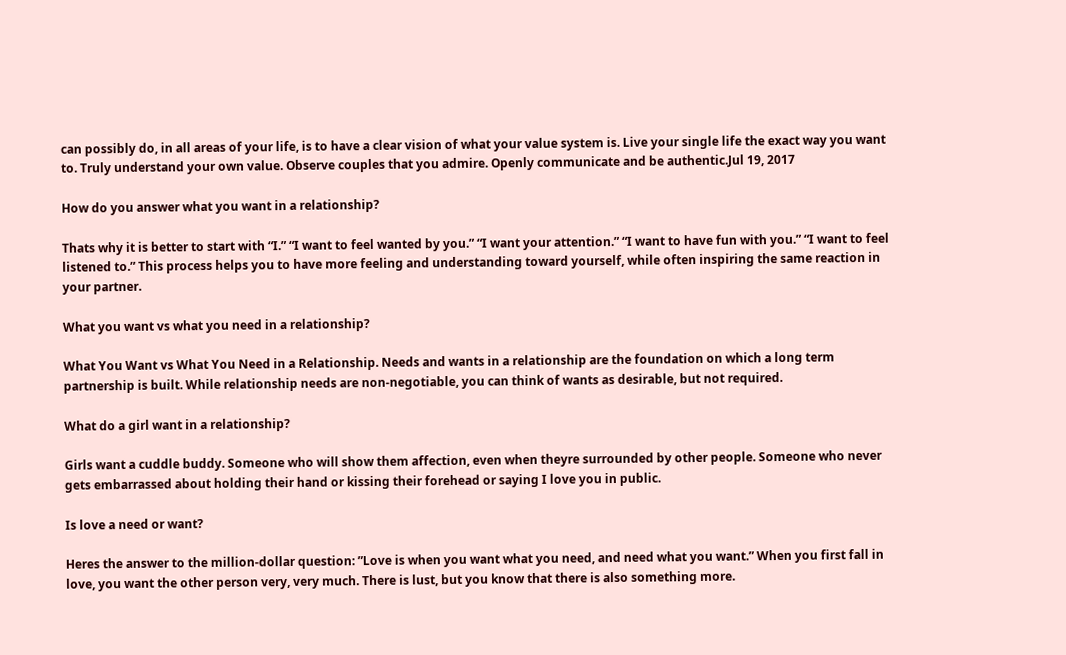can possibly do, in all areas of your life, is to have a clear vision of what your value system is. Live your single life the exact way you want to. Truly understand your own value. Observe couples that you admire. Openly communicate and be authentic.Jul 19, 2017

How do you answer what you want in a relationship?

Thats why it is better to start with “I.” “I want to feel wanted by you.” “I want your attention.” “I want to have fun with you.” “I want to feel listened to.” This process helps you to have more feeling and understanding toward yourself, while often inspiring the same reaction in your partner.

What you want vs what you need in a relationship?

What You Want vs What You Need in a Relationship. Needs and wants in a relationship are the foundation on which a long term partnership is built. While relationship needs are non-negotiable, you can think of wants as desirable, but not required.

What do a girl want in a relationship?

Girls want a cuddle buddy. Someone who will show them affection, even when theyre surrounded by other people. Someone who never gets embarrassed about holding their hand or kissing their forehead or saying I love you in public.

Is love a need or want?

Heres the answer to the million-dollar question: ”Love is when you want what you need, and need what you want.” When you first fall in love, you want the other person very, very much. There is lust, but you know that there is also something more.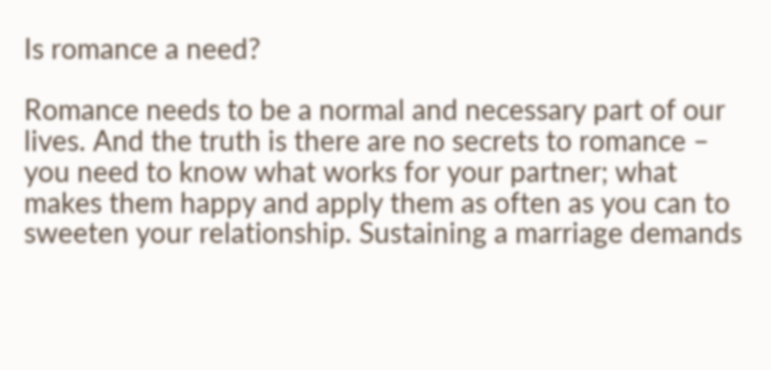Is romance a need?

Romance needs to be a normal and necessary part of our lives. And the truth is there are no secrets to romance – you need to know what works for your partner; what makes them happy and apply them as often as you can to sweeten your relationship. Sustaining a marriage demands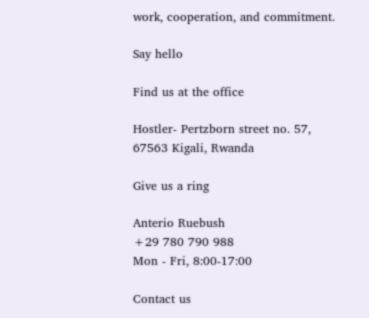work, cooperation, and commitment.

Say hello

Find us at the office

Hostler- Pertzborn street no. 57, 67563 Kigali, Rwanda

Give us a ring

Anterio Ruebush
+29 780 790 988
Mon - Fri, 8:00-17:00

Contact us